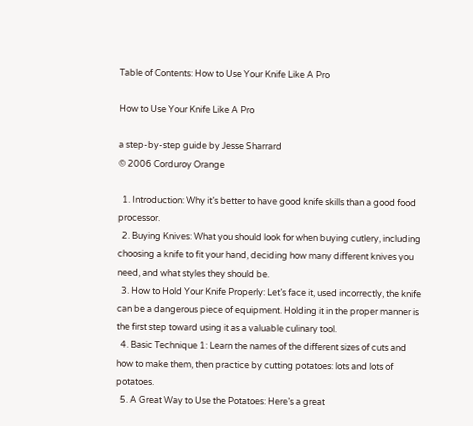Table of Contents: How to Use Your Knife Like A Pro

How to Use Your Knife Like A Pro

a step-by-step guide by Jesse Sharrard
© 2006 Corduroy Orange

  1. Introduction: Why it’s better to have good knife skills than a good food processor.
  2. Buying Knives: What you should look for when buying cutlery, including choosing a knife to fit your hand, deciding how many different knives you need, and what styles they should be.
  3. How to Hold Your Knife Properly: Let’s face it, used incorrectly, the knife can be a dangerous piece of equipment. Holding it in the proper manner is the first step toward using it as a valuable culinary tool.
  4. Basic Technique 1: Learn the names of the different sizes of cuts and how to make them, then practice by cutting potatoes: lots and lots of potatoes.
  5. A Great Way to Use the Potatoes: Here’s a great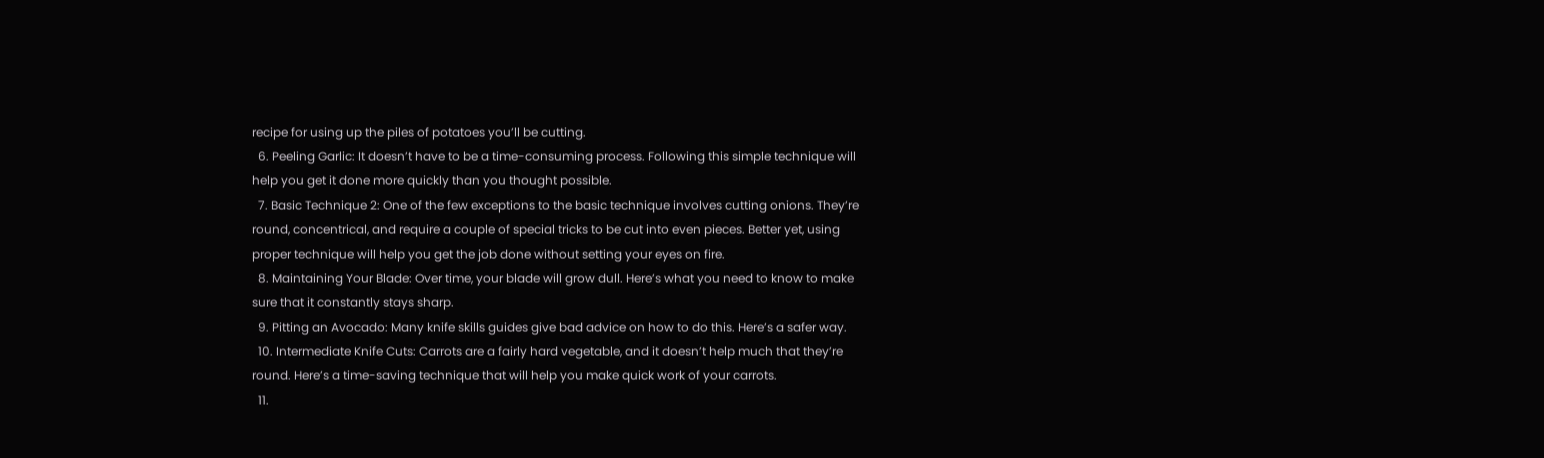recipe for using up the piles of potatoes you’ll be cutting.
  6. Peeling Garlic: It doesn’t have to be a time-consuming process. Following this simple technique will help you get it done more quickly than you thought possible.
  7. Basic Technique 2: One of the few exceptions to the basic technique involves cutting onions. They’re round, concentrical, and require a couple of special tricks to be cut into even pieces. Better yet, using proper technique will help you get the job done without setting your eyes on fire.
  8. Maintaining Your Blade: Over time, your blade will grow dull. Here’s what you need to know to make sure that it constantly stays sharp.
  9. Pitting an Avocado: Many knife skills guides give bad advice on how to do this. Here’s a safer way.
  10. Intermediate Knife Cuts: Carrots are a fairly hard vegetable, and it doesn’t help much that they’re round. Here’s a time-saving technique that will help you make quick work of your carrots.
  11.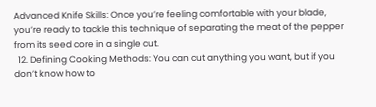Advanced Knife Skills: Once you’re feeling comfortable with your blade, you’re ready to tackle this technique of separating the meat of the pepper from its seed core in a single cut.
  12. Defining Cooking Methods: You can cut anything you want, but if you don’t know how to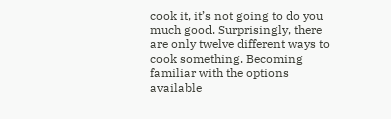cook it, it’s not going to do you much good. Surprisingly, there are only twelve different ways to cook something. Becoming familiar with the options available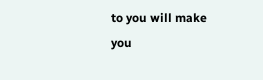to you will make you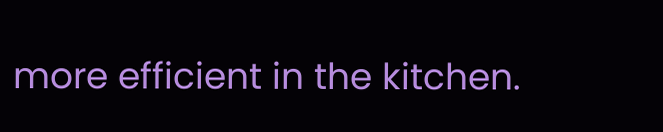more efficient in the kitchen.